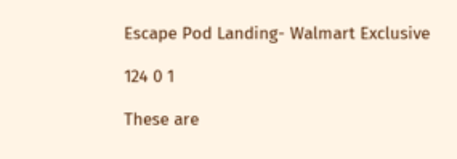Escape Pod Landing- Walmart Exclusive

124 0 1

These are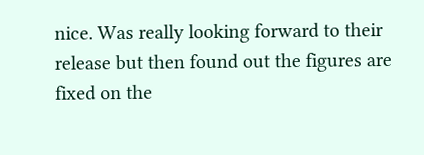nice. Was really looking forward to their release but then found out the figures are fixed on the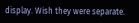display. Wish they were separate.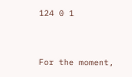124 0 1


For the moment,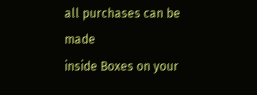all purchases can be made
inside Boxes on your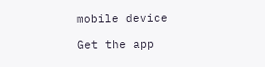mobile device

Get the app